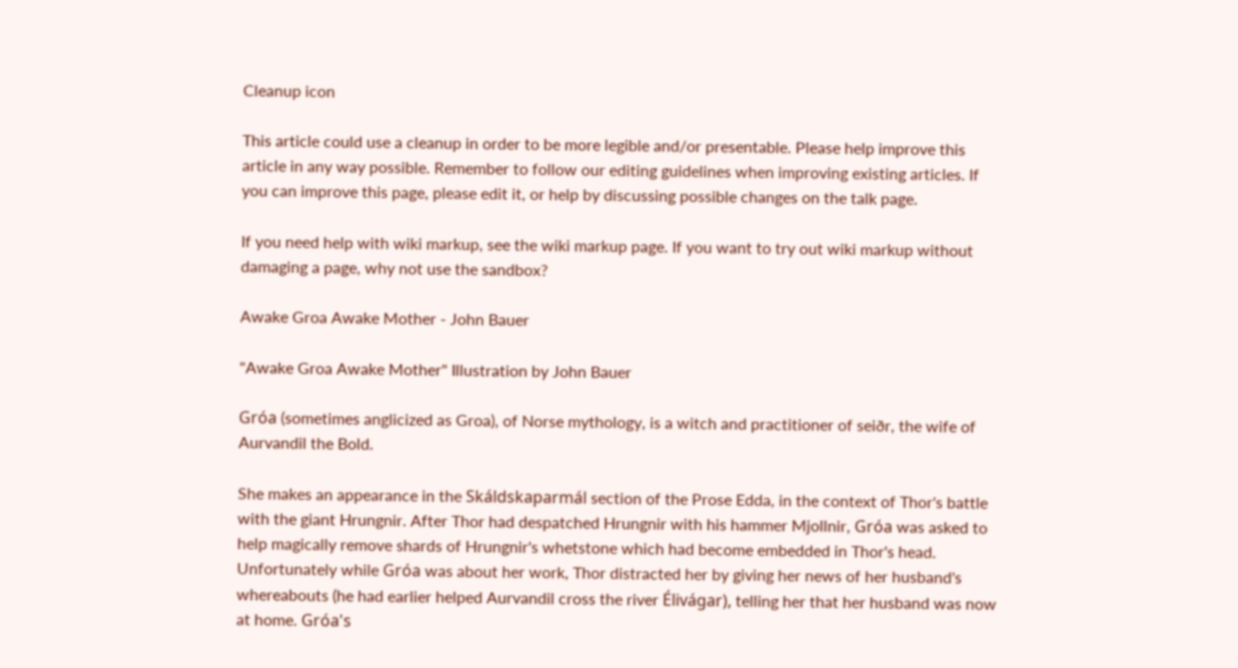Cleanup icon

This article could use a cleanup in order to be more legible and/or presentable. Please help improve this article in any way possible. Remember to follow our editing guidelines when improving existing articles. If you can improve this page, please edit it, or help by discussing possible changes on the talk page.

If you need help with wiki markup, see the wiki markup page. If you want to try out wiki markup without damaging a page, why not use the sandbox?

Awake Groa Awake Mother - John Bauer

"Awake Groa Awake Mother" Illustration by John Bauer

Gróa (sometimes anglicized as Groa), of Norse mythology, is a witch and practitioner of seiðr, the wife of Aurvandil the Bold.

She makes an appearance in the Skáldskaparmál section of the Prose Edda, in the context of Thor's battle with the giant Hrungnir. After Thor had despatched Hrungnir with his hammer Mjollnir, Gróa was asked to help magically remove shards of Hrungnir's whetstone which had become embedded in Thor's head. Unfortunately while Gróa was about her work, Thor distracted her by giving her news of her husband's whereabouts (he had earlier helped Aurvandil cross the river Élivágar), telling her that her husband was now at home. Gróa's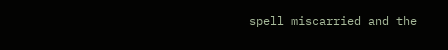spell miscarried and the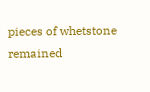pieces of whetstone remained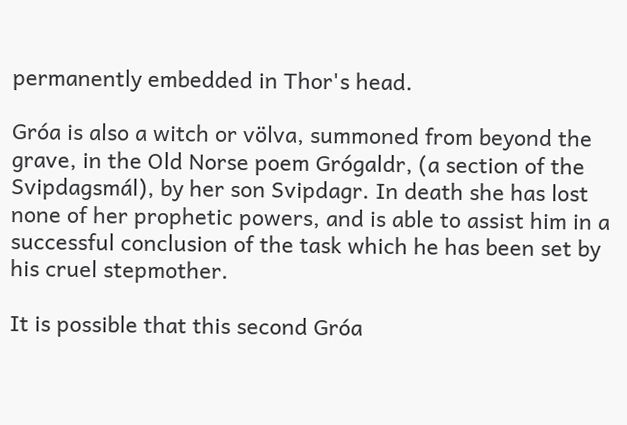permanently embedded in Thor's head.

Gróa is also a witch or völva, summoned from beyond the grave, in the Old Norse poem Grógaldr, (a section of the Svipdagsmál), by her son Svipdagr. In death she has lost none of her prophetic powers, and is able to assist him in a successful conclusion of the task which he has been set by his cruel stepmother.

It is possible that this second Gróa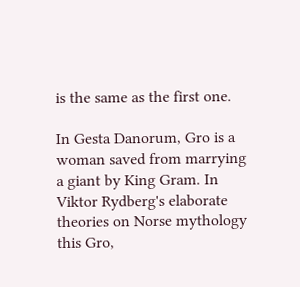is the same as the first one.

In Gesta Danorum, Gro is a woman saved from marrying a giant by King Gram. In Viktor Rydberg's elaborate theories on Norse mythology this Gro,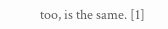too, is the same. [1]